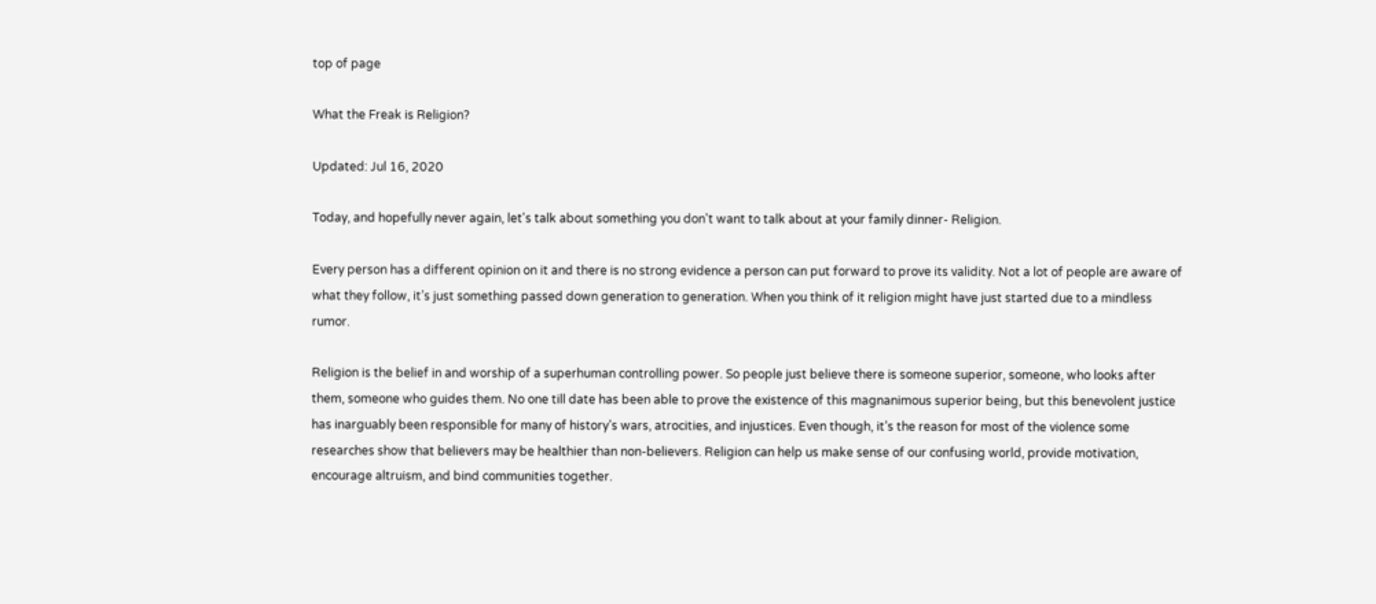top of page

What the Freak is Religion?

Updated: Jul 16, 2020

Today, and hopefully never again, let's talk about something you don't want to talk about at your family dinner- Religion.

Every person has a different opinion on it and there is no strong evidence a person can put forward to prove its validity. Not a lot of people are aware of what they follow, it’s just something passed down generation to generation. When you think of it religion might have just started due to a mindless rumor.

Religion is the belief in and worship of a superhuman controlling power. So people just believe there is someone superior, someone, who looks after them, someone who guides them. No one till date has been able to prove the existence of this magnanimous superior being, but this benevolent justice has inarguably been responsible for many of history’s wars, atrocities, and injustices. Even though, it’s the reason for most of the violence some researches show that believers may be healthier than non-believers. Religion can help us make sense of our confusing world, provide motivation, encourage altruism, and bind communities together.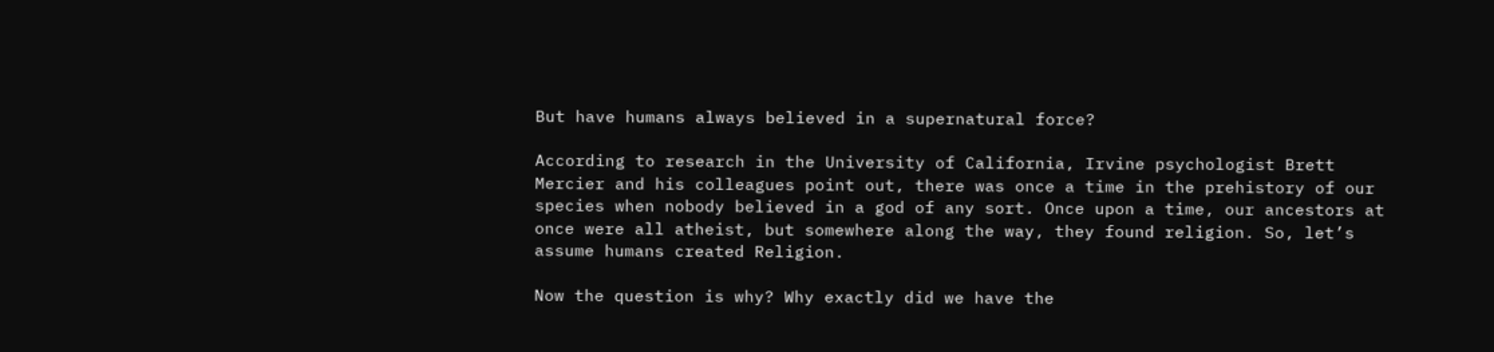But have humans always believed in a supernatural force?

According to research in the University of California, Irvine psychologist Brett Mercier and his colleagues point out, there was once a time in the prehistory of our species when nobody believed in a god of any sort. Once upon a time, our ancestors at once were all atheist, but somewhere along the way, they found religion. So, let’s assume humans created Religion.

Now the question is why? Why exactly did we have the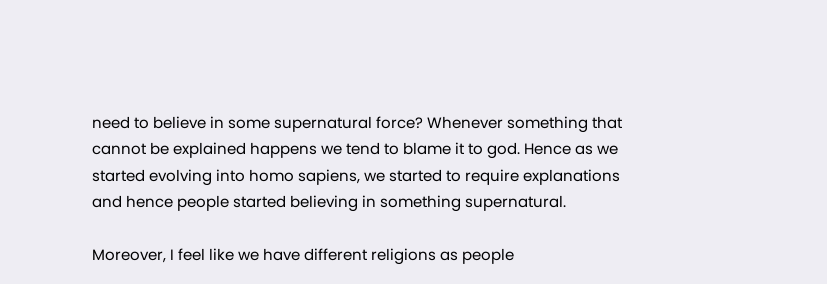need to believe in some supernatural force? Whenever something that cannot be explained happens we tend to blame it to god. Hence as we started evolving into homo sapiens, we started to require explanations and hence people started believing in something supernatural.

Moreover, I feel like we have different religions as people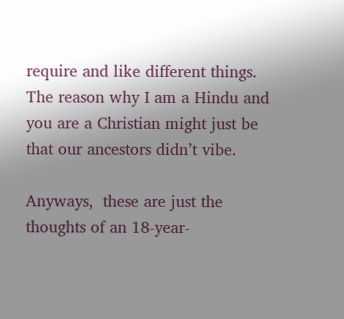require and like different things. The reason why I am a Hindu and you are a Christian might just be that our ancestors didn’t vibe.

Anyways,  these are just the thoughts of an 18-year-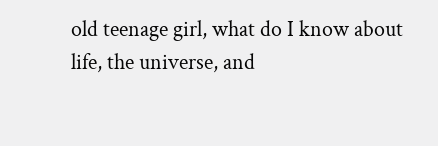old teenage girl, what do I know about life, the universe, and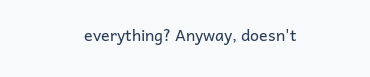everything? Anyway, doesn't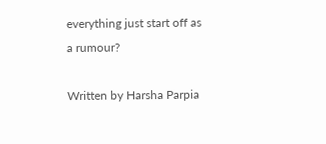everything just start off as a rumour?

Written by Harsha Parpia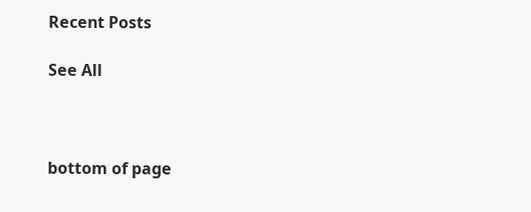Recent Posts

See All



bottom of page